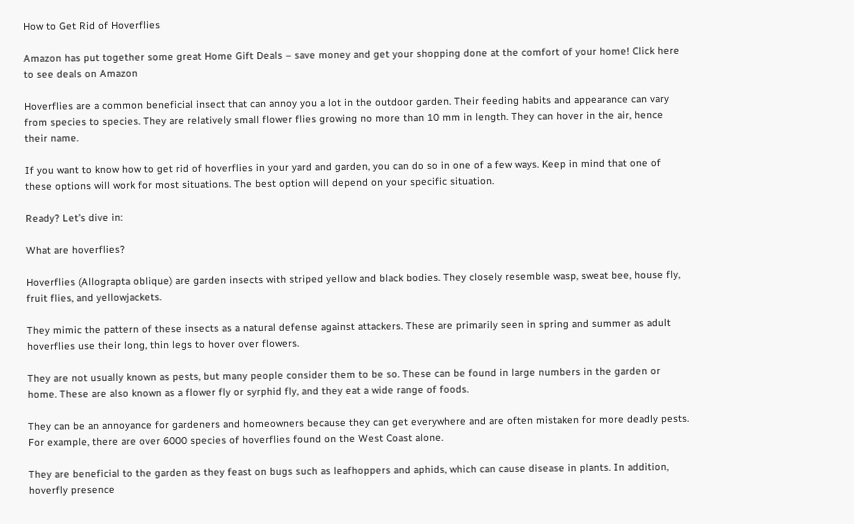How to Get Rid of Hoverflies

Amazon has put together some great Home Gift Deals – save money and get your shopping done at the comfort of your home! Click here to see deals on Amazon

Hoverflies are a common beneficial insect that can annoy you a lot in the outdoor garden. Their feeding habits and appearance can vary from species to species. They are relatively small flower flies growing no more than 10 mm in length. They can hover in the air, hence their name.

If you want to know how to get rid of hoverflies in your yard and garden, you can do so in one of a few ways. Keep in mind that one of these options will work for most situations. The best option will depend on your specific situation.

Ready? Let’s dive in:

What are hoverflies?

Hoverflies (Allograpta oblique) are garden insects with striped yellow and black bodies. They closely resemble wasp, sweat bee, house fly, fruit flies, and yellowjackets.

They mimic the pattern of these insects as a natural defense against attackers. These are primarily seen in spring and summer as adult hoverflies use their long, thin legs to hover over flowers.

They are not usually known as pests, but many people consider them to be so. These can be found in large numbers in the garden or home. These are also known as a flower fly or syrphid fly, and they eat a wide range of foods.

They can be an annoyance for gardeners and homeowners because they can get everywhere and are often mistaken for more deadly pests. For example, there are over 6000 species of hoverflies found on the West Coast alone.

They are beneficial to the garden as they feast on bugs such as leafhoppers and aphids, which can cause disease in plants. In addition, hoverfly presence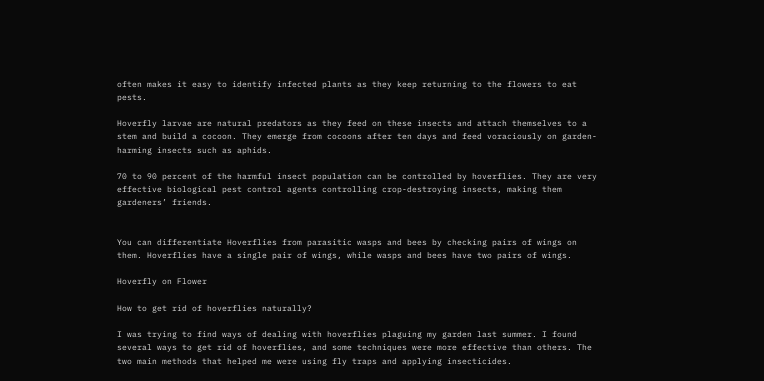often makes it easy to identify infected plants as they keep returning to the flowers to eat pests.

Hoverfly larvae are natural predators as they feed on these insects and attach themselves to a stem and build a cocoon. They emerge from cocoons after ten days and feed voraciously on garden-harming insects such as aphids.

70 to 90 percent of the harmful insect population can be controlled by hoverflies. They are very effective biological pest control agents controlling crop-destroying insects, making them gardeners’ friends.


You can differentiate Hoverflies from parasitic wasps and bees by checking pairs of wings on them. Hoverflies have a single pair of wings, while wasps and bees have two pairs of wings.

Hoverfly on Flower

How to get rid of hoverflies naturally?

I was trying to find ways of dealing with hoverflies plaguing my garden last summer. I found several ways to get rid of hoverflies, and some techniques were more effective than others. The two main methods that helped me were using fly traps and applying insecticides.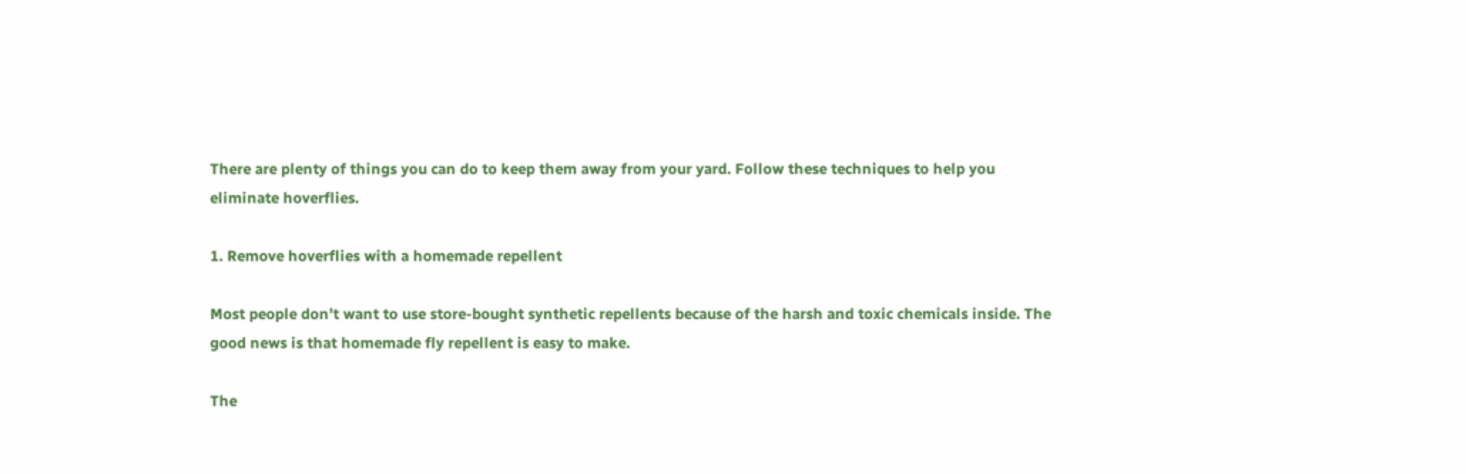There are plenty of things you can do to keep them away from your yard. Follow these techniques to help you eliminate hoverflies.

1. Remove hoverflies with a homemade repellent

Most people don’t want to use store-bought synthetic repellents because of the harsh and toxic chemicals inside. The good news is that homemade fly repellent is easy to make.

The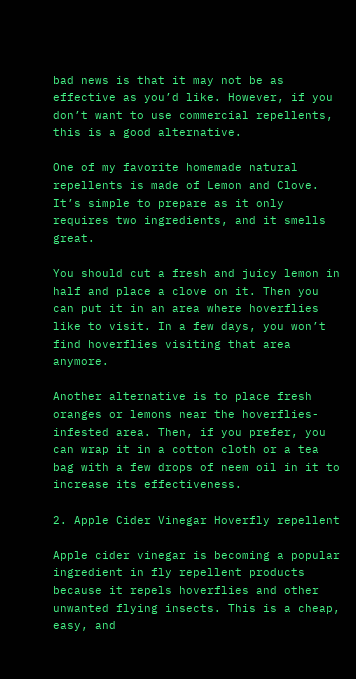bad news is that it may not be as effective as you’d like. However, if you don’t want to use commercial repellents, this is a good alternative.

One of my favorite homemade natural repellents is made of Lemon and Clove. It’s simple to prepare as it only requires two ingredients, and it smells great.

You should cut a fresh and juicy lemon in half and place a clove on it. Then you can put it in an area where hoverflies like to visit. In a few days, you won’t find hoverflies visiting that area anymore.

Another alternative is to place fresh oranges or lemons near the hoverflies-infested area. Then, if you prefer, you can wrap it in a cotton cloth or a tea bag with a few drops of neem oil in it to increase its effectiveness.

2. Apple Cider Vinegar Hoverfly repellent

Apple cider vinegar is becoming a popular ingredient in fly repellent products because it repels hoverflies and other unwanted flying insects. This is a cheap, easy, and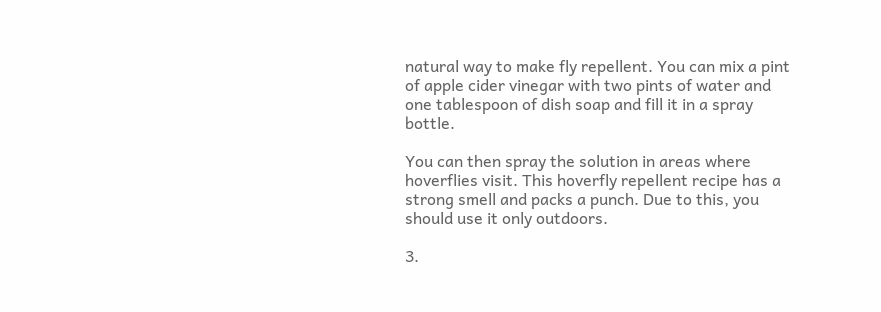natural way to make fly repellent. You can mix a pint of apple cider vinegar with two pints of water and one tablespoon of dish soap and fill it in a spray bottle.

You can then spray the solution in areas where hoverflies visit. This hoverfly repellent recipe has a strong smell and packs a punch. Due to this, you should use it only outdoors.

3.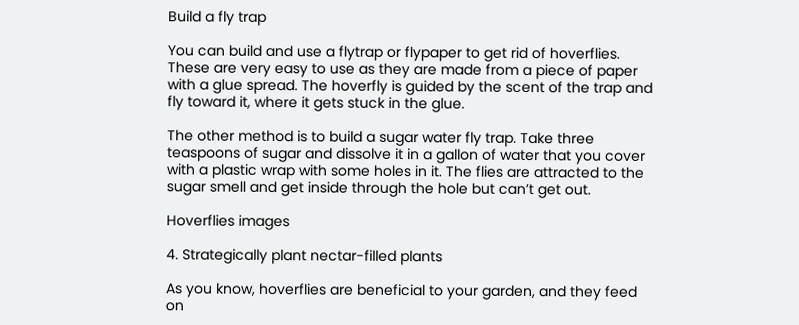Build a fly trap

You can build and use a flytrap or flypaper to get rid of hoverflies. These are very easy to use as they are made from a piece of paper with a glue spread. The hoverfly is guided by the scent of the trap and fly toward it, where it gets stuck in the glue.

The other method is to build a sugar water fly trap. Take three teaspoons of sugar and dissolve it in a gallon of water that you cover with a plastic wrap with some holes in it. The flies are attracted to the sugar smell and get inside through the hole but can’t get out.

Hoverflies images

4. Strategically plant nectar-filled plants

As you know, hoverflies are beneficial to your garden, and they feed on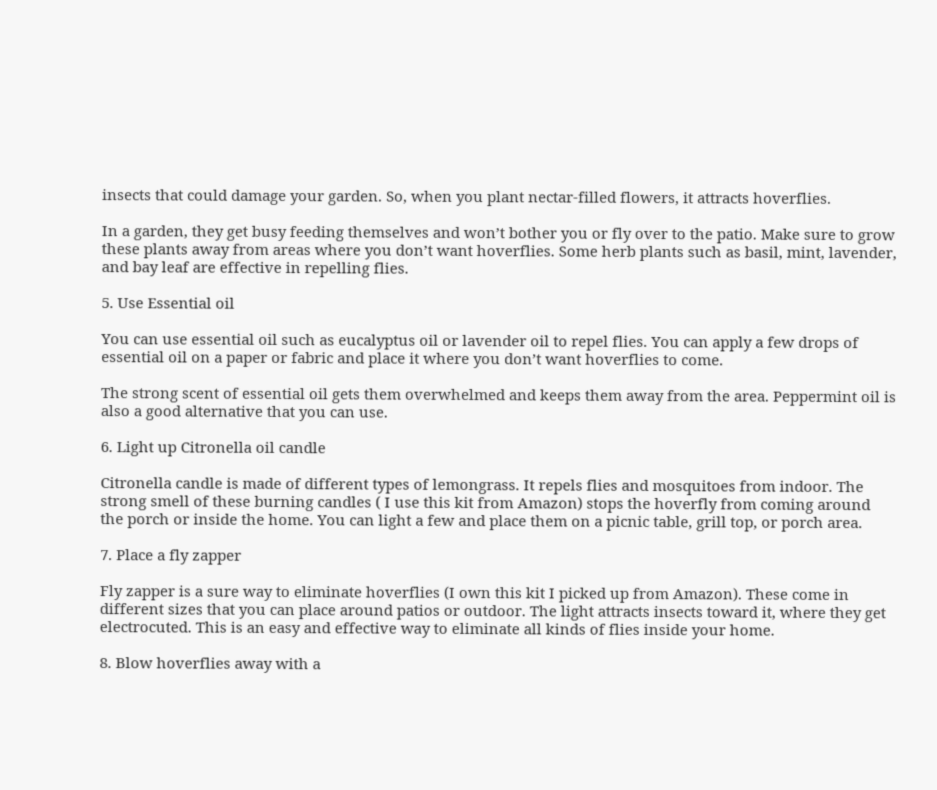insects that could damage your garden. So, when you plant nectar-filled flowers, it attracts hoverflies.

In a garden, they get busy feeding themselves and won’t bother you or fly over to the patio. Make sure to grow these plants away from areas where you don’t want hoverflies. Some herb plants such as basil, mint, lavender, and bay leaf are effective in repelling flies.

5. Use Essential oil

You can use essential oil such as eucalyptus oil or lavender oil to repel flies. You can apply a few drops of essential oil on a paper or fabric and place it where you don’t want hoverflies to come.

The strong scent of essential oil gets them overwhelmed and keeps them away from the area. Peppermint oil is also a good alternative that you can use.

6. Light up Citronella oil candle

Citronella candle is made of different types of lemongrass. It repels flies and mosquitoes from indoor. The strong smell of these burning candles ( I use this kit from Amazon) stops the hoverfly from coming around the porch or inside the home. You can light a few and place them on a picnic table, grill top, or porch area.

7. Place a fly zapper

Fly zapper is a sure way to eliminate hoverflies (I own this kit I picked up from Amazon). These come in different sizes that you can place around patios or outdoor. The light attracts insects toward it, where they get electrocuted. This is an easy and effective way to eliminate all kinds of flies inside your home.

8. Blow hoverflies away with a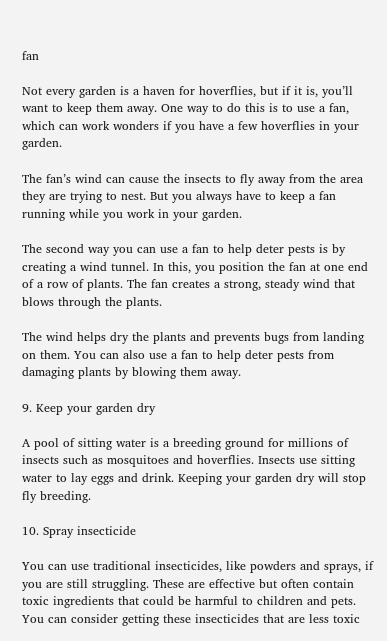fan

Not every garden is a haven for hoverflies, but if it is, you’ll want to keep them away. One way to do this is to use a fan, which can work wonders if you have a few hoverflies in your garden.

The fan’s wind can cause the insects to fly away from the area they are trying to nest. But you always have to keep a fan running while you work in your garden.

The second way you can use a fan to help deter pests is by creating a wind tunnel. In this, you position the fan at one end of a row of plants. The fan creates a strong, steady wind that blows through the plants.

The wind helps dry the plants and prevents bugs from landing on them. You can also use a fan to help deter pests from damaging plants by blowing them away.

9. Keep your garden dry

A pool of sitting water is a breeding ground for millions of insects such as mosquitoes and hoverflies. Insects use sitting water to lay eggs and drink. Keeping your garden dry will stop fly breeding.

10. Spray insecticide

You can use traditional insecticides, like powders and sprays, if you are still struggling. These are effective but often contain toxic ingredients that could be harmful to children and pets. You can consider getting these insecticides that are less toxic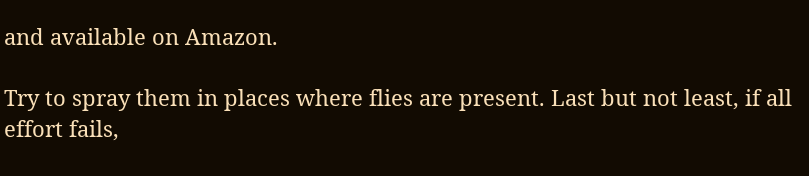and available on Amazon.

Try to spray them in places where flies are present. Last but not least, if all effort fails,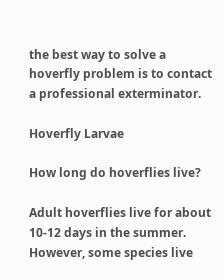the best way to solve a hoverfly problem is to contact a professional exterminator.

Hoverfly Larvae

How long do hoverflies live?

Adult hoverflies live for about 10-12 days in the summer. However, some species live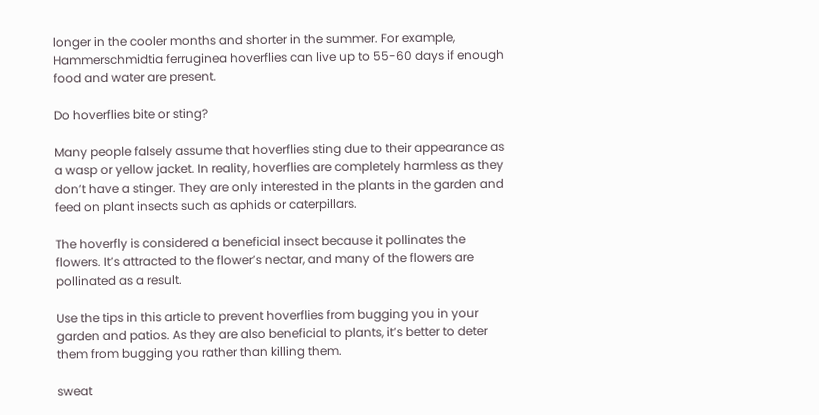longer in the cooler months and shorter in the summer. For example, Hammerschmidtia ferruginea hoverflies can live up to 55-60 days if enough food and water are present.

Do hoverflies bite or sting?

Many people falsely assume that hoverflies sting due to their appearance as a wasp or yellow jacket. In reality, hoverflies are completely harmless as they don’t have a stinger. They are only interested in the plants in the garden and feed on plant insects such as aphids or caterpillars.

The hoverfly is considered a beneficial insect because it pollinates the flowers. It’s attracted to the flower’s nectar, and many of the flowers are pollinated as a result.

Use the tips in this article to prevent hoverflies from bugging you in your garden and patios. As they are also beneficial to plants, it’s better to deter them from bugging you rather than killing them.

sweat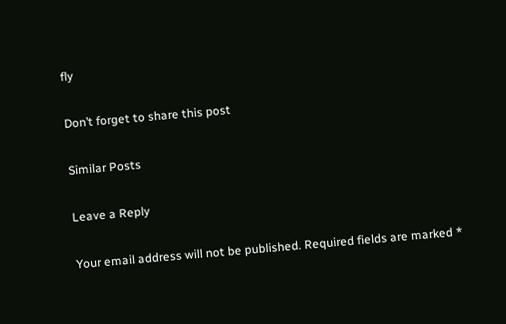fly

Don’t forget to share this post

Similar Posts

Leave a Reply

Your email address will not be published. Required fields are marked *